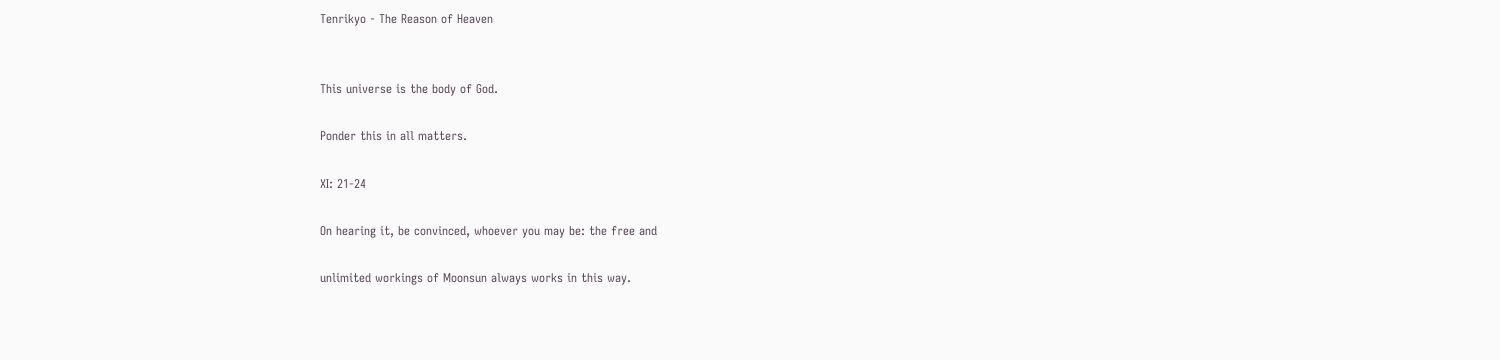Tenrikyo - The Reason of Heaven


This universe is the body of God.

Ponder this in all matters.

XI: 21-24

On hearing it, be convinced, whoever you may be: the free and

unlimited workings of Moonsun always works in this way.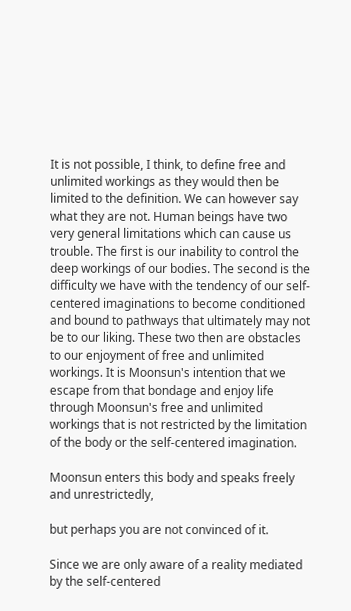It is not possible, I think, to define free and unlimited workings as they would then be limited to the definition. We can however say what they are not. Human beings have two very general limitations which can cause us trouble. The first is our inability to control the deep workings of our bodies. The second is the difficulty we have with the tendency of our self-centered imaginations to become conditioned and bound to pathways that ultimately may not be to our liking. These two then are obstacles to our enjoyment of free and unlimited workings. It is Moonsun's intention that we escape from that bondage and enjoy life through Moonsun's free and unlimited workings that is not restricted by the limitation of the body or the self-centered imagination.

Moonsun enters this body and speaks freely and unrestrictedly,

but perhaps you are not convinced of it.

Since we are only aware of a reality mediated by the self-centered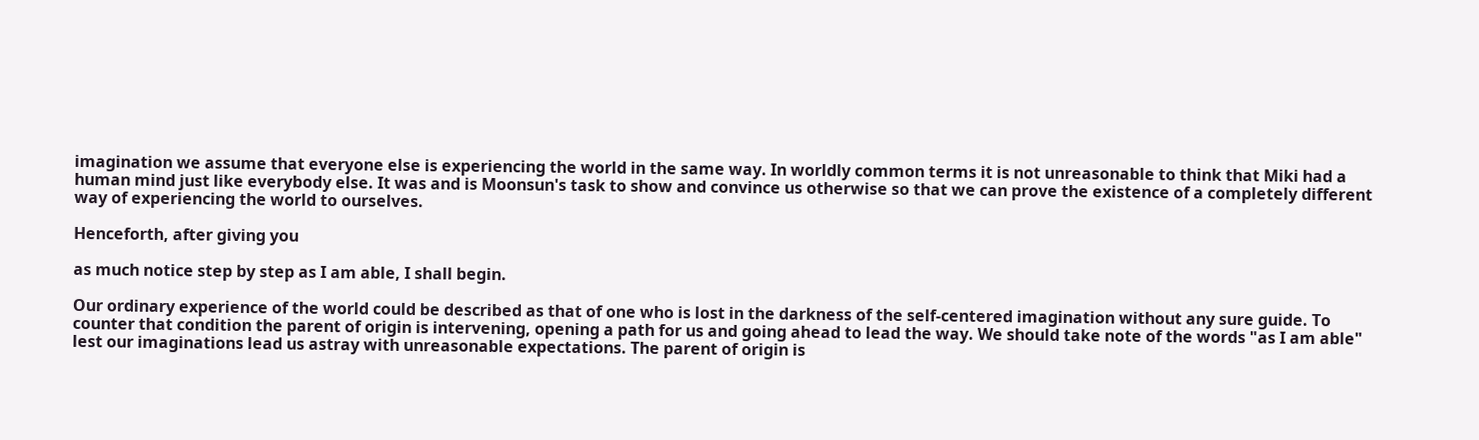imagination we assume that everyone else is experiencing the world in the same way. In worldly common terms it is not unreasonable to think that Miki had a human mind just like everybody else. It was and is Moonsun's task to show and convince us otherwise so that we can prove the existence of a completely different way of experiencing the world to ourselves.

Henceforth, after giving you

as much notice step by step as I am able, I shall begin.

Our ordinary experience of the world could be described as that of one who is lost in the darkness of the self-centered imagination without any sure guide. To counter that condition the parent of origin is intervening, opening a path for us and going ahead to lead the way. We should take note of the words "as I am able" lest our imaginations lead us astray with unreasonable expectations. The parent of origin is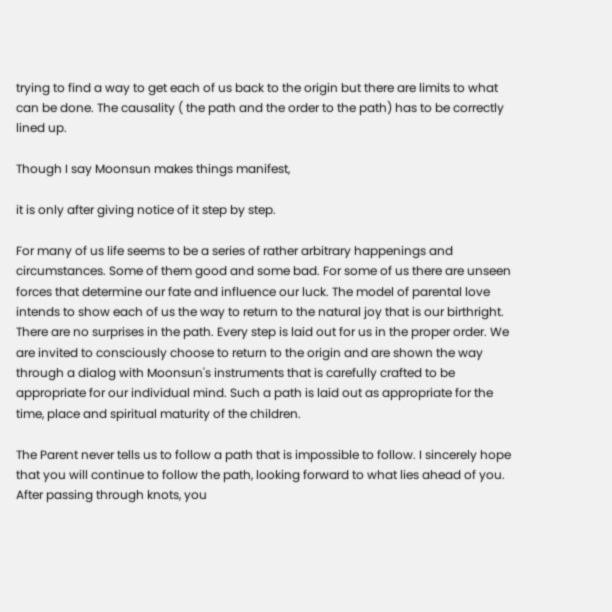trying to find a way to get each of us back to the origin but there are limits to what can be done. The causality ( the path and the order to the path) has to be correctly lined up.

Though I say Moonsun makes things manifest,

it is only after giving notice of it step by step.

For many of us life seems to be a series of rather arbitrary happenings and circumstances. Some of them good and some bad. For some of us there are unseen forces that determine our fate and influence our luck. The model of parental love intends to show each of us the way to return to the natural joy that is our birthright. There are no surprises in the path. Every step is laid out for us in the proper order. We are invited to consciously choose to return to the origin and are shown the way through a dialog with Moonsun's instruments that is carefully crafted to be appropriate for our individual mind. Such a path is laid out as appropriate for the time, place and spiritual maturity of the children.

The Parent never tells us to follow a path that is impossible to follow. I sincerely hope that you will continue to follow the path, looking forward to what lies ahead of you. After passing through knots, you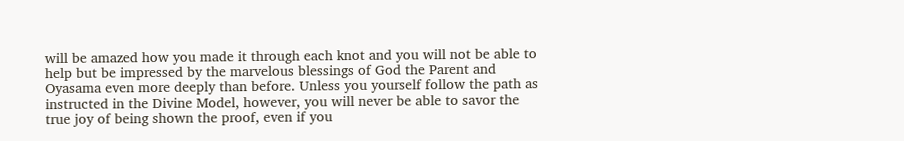will be amazed how you made it through each knot and you will not be able to help but be impressed by the marvelous blessings of God the Parent and Oyasama even more deeply than before. Unless you yourself follow the path as instructed in the Divine Model, however, you will never be able to savor the true joy of being shown the proof, even if you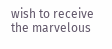wish to receive the marvelous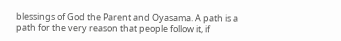blessings of God the Parent and Oyasama. A path is a path for the very reason that people follow it, if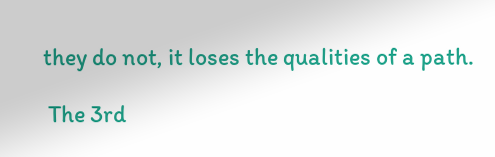they do not, it loses the qualities of a path.

 The 3rd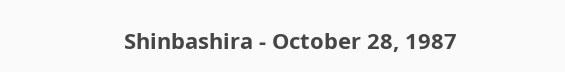Shinbashira - October 28, 1987